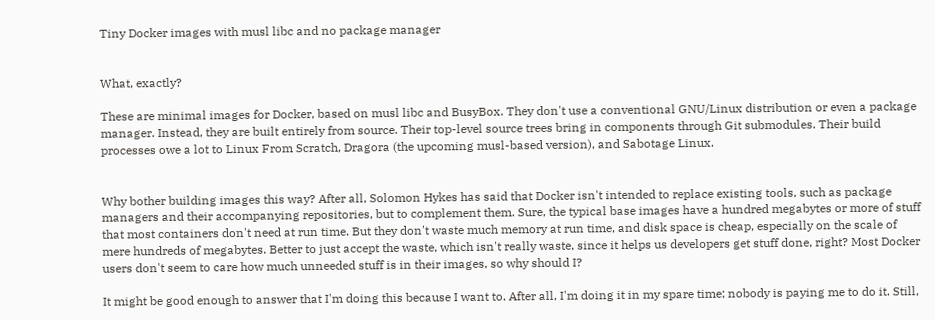Tiny Docker images with musl libc and no package manager


What, exactly?

These are minimal images for Docker, based on musl libc and BusyBox. They don't use a conventional GNU/Linux distribution or even a package manager. Instead, they are built entirely from source. Their top-level source trees bring in components through Git submodules. Their build processes owe a lot to Linux From Scratch, Dragora (the upcoming musl-based version), and Sabotage Linux.


Why bother building images this way? After all, Solomon Hykes has said that Docker isn't intended to replace existing tools, such as package managers and their accompanying repositories, but to complement them. Sure, the typical base images have a hundred megabytes or more of stuff that most containers don't need at run time. But they don't waste much memory at run time, and disk space is cheap, especially on the scale of mere hundreds of megabytes. Better to just accept the waste, which isn't really waste, since it helps us developers get stuff done, right? Most Docker users don't seem to care how much unneeded stuff is in their images, so why should I?

It might be good enough to answer that I'm doing this because I want to. After all, I'm doing it in my spare time; nobody is paying me to do it. Still,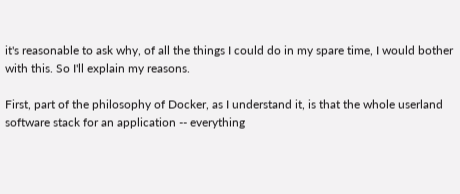it's reasonable to ask why, of all the things I could do in my spare time, I would bother with this. So I'll explain my reasons.

First, part of the philosophy of Docker, as I understand it, is that the whole userland software stack for an application -- everything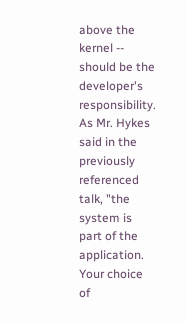above the kernel -- should be the developer's responsibility. As Mr. Hykes said in the previously referenced talk, "the system is part of the application. Your choice of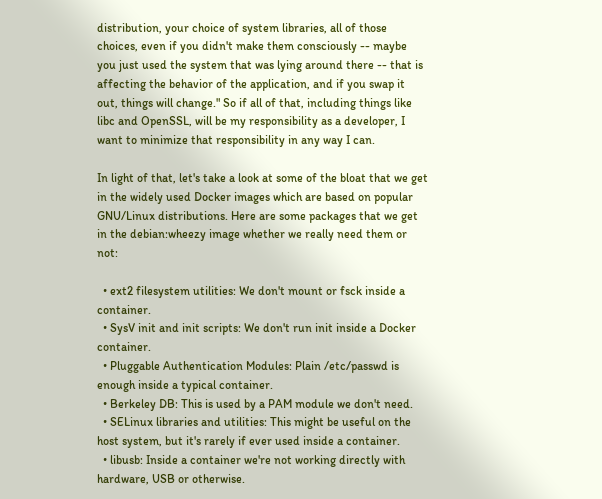distribution, your choice of system libraries, all of those choices, even if you didn't make them consciously -- maybe you just used the system that was lying around there -- that is affecting the behavior of the application, and if you swap it out, things will change." So if all of that, including things like libc and OpenSSL, will be my responsibility as a developer, I want to minimize that responsibility in any way I can.

In light of that, let's take a look at some of the bloat that we get in the widely used Docker images which are based on popular GNU/Linux distributions. Here are some packages that we get in the debian:wheezy image whether we really need them or not:

  • ext2 filesystem utilities: We don't mount or fsck inside a container.
  • SysV init and init scripts: We don't run init inside a Docker container.
  • Pluggable Authentication Modules: Plain /etc/passwd is enough inside a typical container.
  • Berkeley DB: This is used by a PAM module we don't need.
  • SELinux libraries and utilities: This might be useful on the host system, but it's rarely if ever used inside a container.
  • libusb: Inside a container we're not working directly with hardware, USB or otherwise.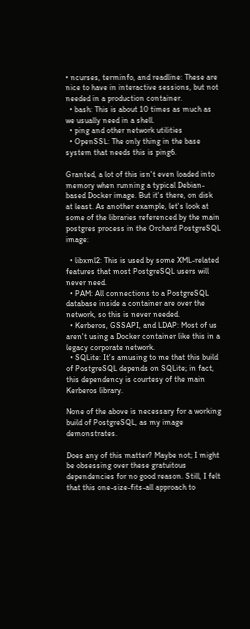• ncurses, terminfo, and readline: These are nice to have in interactive sessions, but not needed in a production container.
  • bash: This is about 10 times as much as we usually need in a shell.
  • ping and other network utilities
  • OpenSSL: The only thing in the base system that needs this is ping6.

Granted, a lot of this isn't even loaded into memory when running a typical Debian-based Docker image. But it's there, on disk at least. As another example, let's look at some of the libraries referenced by the main postgres process in the Orchard PostgreSQL image:

  • libxml2: This is used by some XML-related features that most PostgreSQL users will never need.
  • PAM: All connections to a PostgreSQL database inside a container are over the network, so this is never needed.
  • Kerberos, GSSAPI, and LDAP: Most of us aren't using a Docker container like this in a legacy corporate network.
  • SQLite: It's amusing to me that this build of PostgreSQL depends on SQLite; in fact, this dependency is courtesy of the main Kerberos library.

None of the above is necessary for a working build of PostgreSQL, as my image demonstrates.

Does any of this matter? Maybe not; I might be obsessing over these gratuitous dependencies for no good reason. Still, I felt that this one-size-fits-all approach to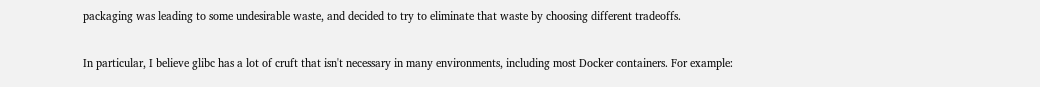packaging was leading to some undesirable waste, and decided to try to eliminate that waste by choosing different tradeoffs.

In particular, I believe glibc has a lot of cruft that isn't necessary in many environments, including most Docker containers. For example: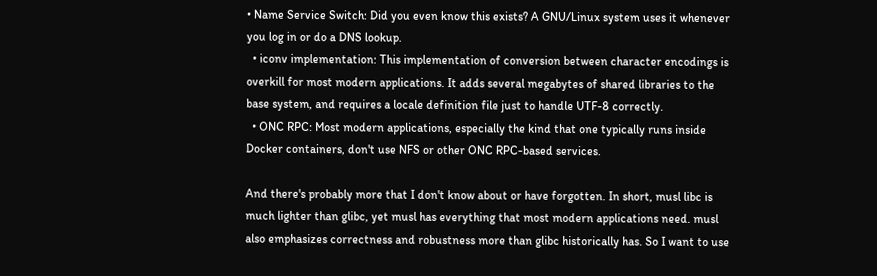• Name Service Switch: Did you even know this exists? A GNU/Linux system uses it whenever you log in or do a DNS lookup.
  • iconv implementation: This implementation of conversion between character encodings is overkill for most modern applications. It adds several megabytes of shared libraries to the base system, and requires a locale definition file just to handle UTF-8 correctly.
  • ONC RPC: Most modern applications, especially the kind that one typically runs inside Docker containers, don't use NFS or other ONC RPC-based services.

And there's probably more that I don't know about or have forgotten. In short, musl libc is much lighter than glibc, yet musl has everything that most modern applications need. musl also emphasizes correctness and robustness more than glibc historically has. So I want to use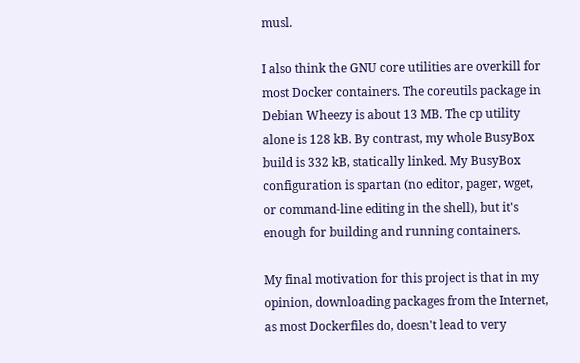musl.

I also think the GNU core utilities are overkill for most Docker containers. The coreutils package in Debian Wheezy is about 13 MB. The cp utility alone is 128 kB. By contrast, my whole BusyBox build is 332 kB, statically linked. My BusyBox configuration is spartan (no editor, pager, wget, or command-line editing in the shell), but it's enough for building and running containers.

My final motivation for this project is that in my opinion, downloading packages from the Internet, as most Dockerfiles do, doesn't lead to very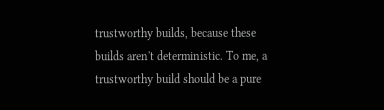trustworthy builds, because these builds aren't deterministic. To me, a trustworthy build should be a pure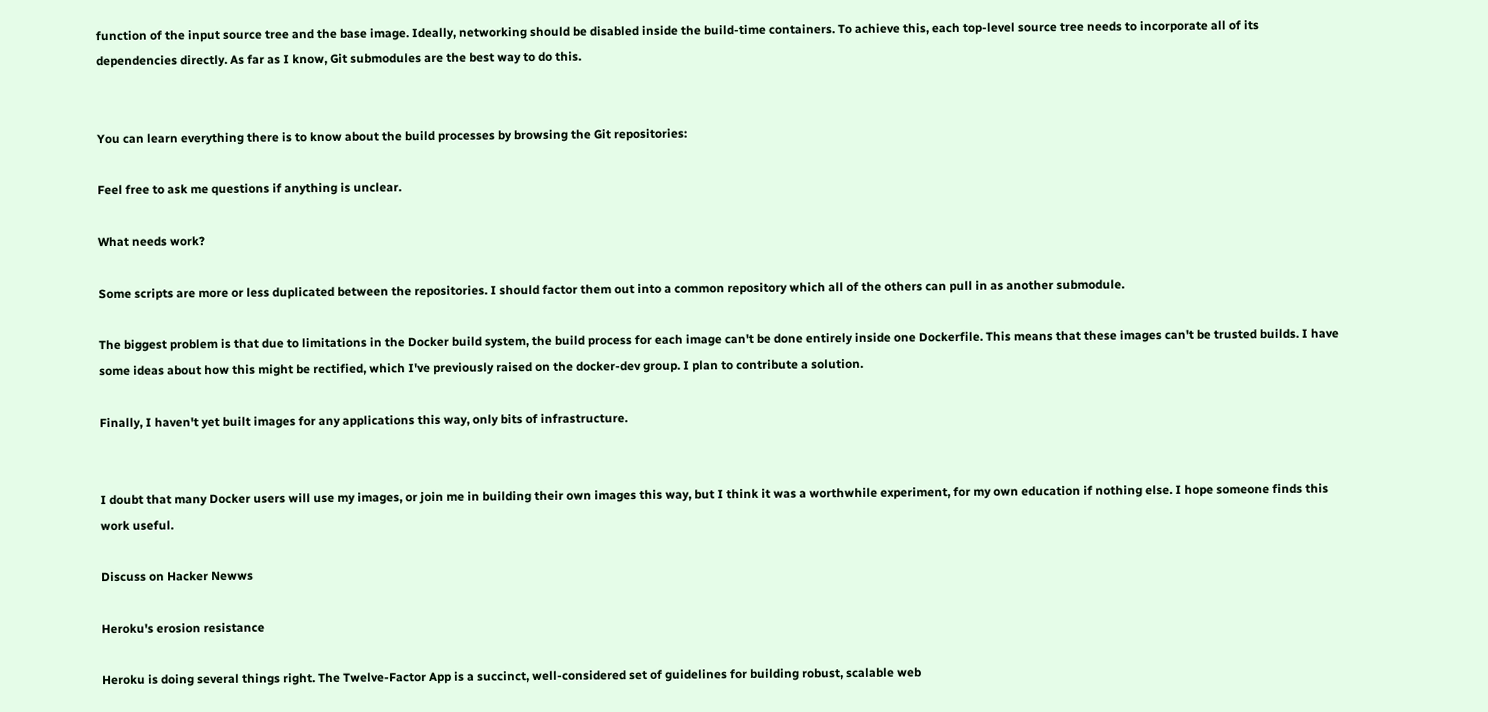function of the input source tree and the base image. Ideally, networking should be disabled inside the build-time containers. To achieve this, each top-level source tree needs to incorporate all of its dependencies directly. As far as I know, Git submodules are the best way to do this.


You can learn everything there is to know about the build processes by browsing the Git repositories:

Feel free to ask me questions if anything is unclear.

What needs work?

Some scripts are more or less duplicated between the repositories. I should factor them out into a common repository which all of the others can pull in as another submodule.

The biggest problem is that due to limitations in the Docker build system, the build process for each image can't be done entirely inside one Dockerfile. This means that these images can't be trusted builds. I have some ideas about how this might be rectified, which I've previously raised on the docker-dev group. I plan to contribute a solution.

Finally, I haven't yet built images for any applications this way, only bits of infrastructure.


I doubt that many Docker users will use my images, or join me in building their own images this way, but I think it was a worthwhile experiment, for my own education if nothing else. I hope someone finds this work useful.

Discuss on Hacker Newws

Heroku's erosion resistance

Heroku is doing several things right. The Twelve-Factor App is a succinct, well-considered set of guidelines for building robust, scalable web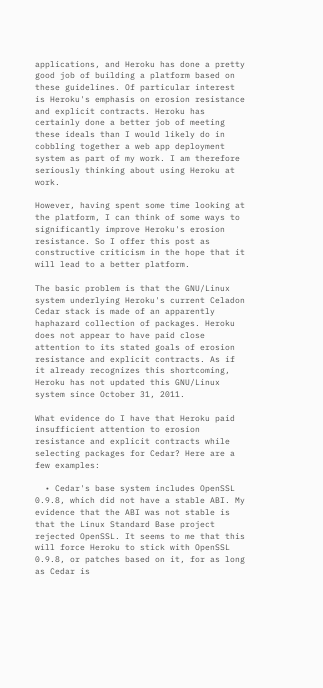applications, and Heroku has done a pretty good job of building a platform based on these guidelines. Of particular interest is Heroku's emphasis on erosion resistance and explicit contracts. Heroku has certainly done a better job of meeting these ideals than I would likely do in cobbling together a web app deployment system as part of my work. I am therefore seriously thinking about using Heroku at work.

However, having spent some time looking at the platform, I can think of some ways to significantly improve Heroku's erosion resistance. So I offer this post as constructive criticism in the hope that it will lead to a better platform.

The basic problem is that the GNU/Linux system underlying Heroku's current Celadon Cedar stack is made of an apparently haphazard collection of packages. Heroku does not appear to have paid close attention to its stated goals of erosion resistance and explicit contracts. As if it already recognizes this shortcoming, Heroku has not updated this GNU/Linux system since October 31, 2011.

What evidence do I have that Heroku paid insufficient attention to erosion resistance and explicit contracts while selecting packages for Cedar? Here are a few examples:

  • Cedar's base system includes OpenSSL 0.9.8, which did not have a stable ABI. My evidence that the ABI was not stable is that the Linux Standard Base project rejected OpenSSL. It seems to me that this will force Heroku to stick with OpenSSL 0.9.8, or patches based on it, for as long as Cedar is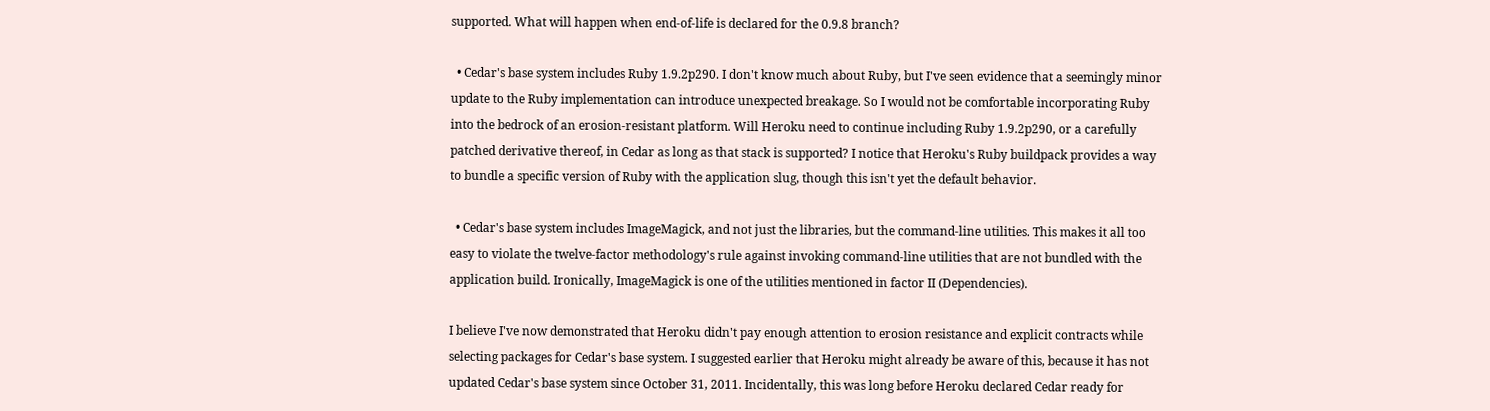supported. What will happen when end-of-life is declared for the 0.9.8 branch?

  • Cedar's base system includes Ruby 1.9.2p290. I don't know much about Ruby, but I've seen evidence that a seemingly minor update to the Ruby implementation can introduce unexpected breakage. So I would not be comfortable incorporating Ruby into the bedrock of an erosion-resistant platform. Will Heroku need to continue including Ruby 1.9.2p290, or a carefully patched derivative thereof, in Cedar as long as that stack is supported? I notice that Heroku's Ruby buildpack provides a way to bundle a specific version of Ruby with the application slug, though this isn't yet the default behavior.

  • Cedar's base system includes ImageMagick, and not just the libraries, but the command-line utilities. This makes it all too easy to violate the twelve-factor methodology's rule against invoking command-line utilities that are not bundled with the application build. Ironically, ImageMagick is one of the utilities mentioned in factor II (Dependencies).

I believe I've now demonstrated that Heroku didn't pay enough attention to erosion resistance and explicit contracts while selecting packages for Cedar's base system. I suggested earlier that Heroku might already be aware of this, because it has not updated Cedar's base system since October 31, 2011. Incidentally, this was long before Heroku declared Cedar ready for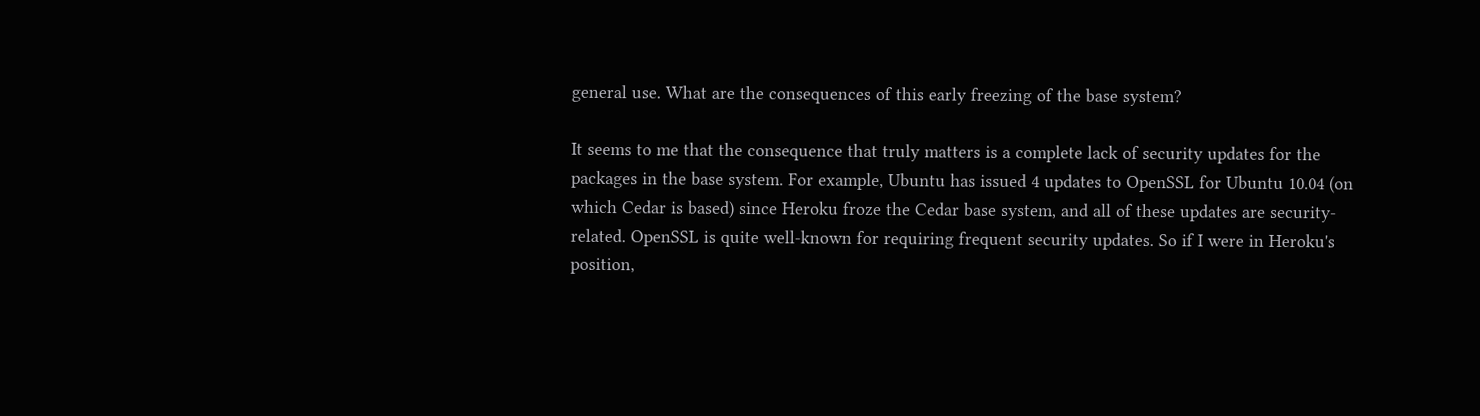general use. What are the consequences of this early freezing of the base system?

It seems to me that the consequence that truly matters is a complete lack of security updates for the packages in the base system. For example, Ubuntu has issued 4 updates to OpenSSL for Ubuntu 10.04 (on which Cedar is based) since Heroku froze the Cedar base system, and all of these updates are security-related. OpenSSL is quite well-known for requiring frequent security updates. So if I were in Heroku's position,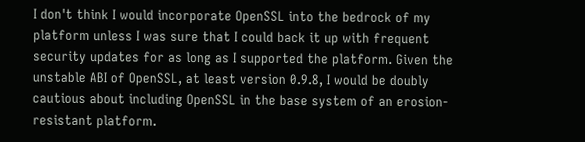I don't think I would incorporate OpenSSL into the bedrock of my platform unless I was sure that I could back it up with frequent security updates for as long as I supported the platform. Given the unstable ABI of OpenSSL, at least version 0.9.8, I would be doubly cautious about including OpenSSL in the base system of an erosion-resistant platform.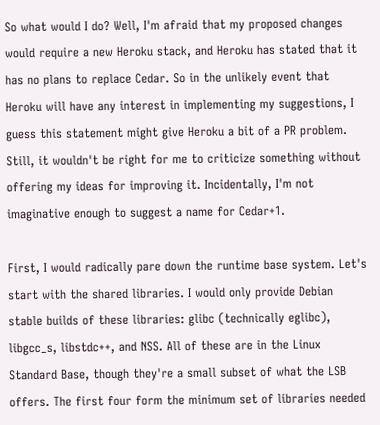So what would I do? Well, I'm afraid that my proposed changes would require a new Heroku stack, and Heroku has stated that it has no plans to replace Cedar. So in the unlikely event that Heroku will have any interest in implementing my suggestions, I guess this statement might give Heroku a bit of a PR problem. Still, it wouldn't be right for me to criticize something without offering my ideas for improving it. Incidentally, I'm not imaginative enough to suggest a name for Cedar+1.

First, I would radically pare down the runtime base system. Let's start with the shared libraries. I would only provide Debian stable builds of these libraries: glibc (technically eglibc), libgcc_s, libstdc++, and NSS. All of these are in the Linux Standard Base, though they're a small subset of what the LSB offers. The first four form the minimum set of libraries needed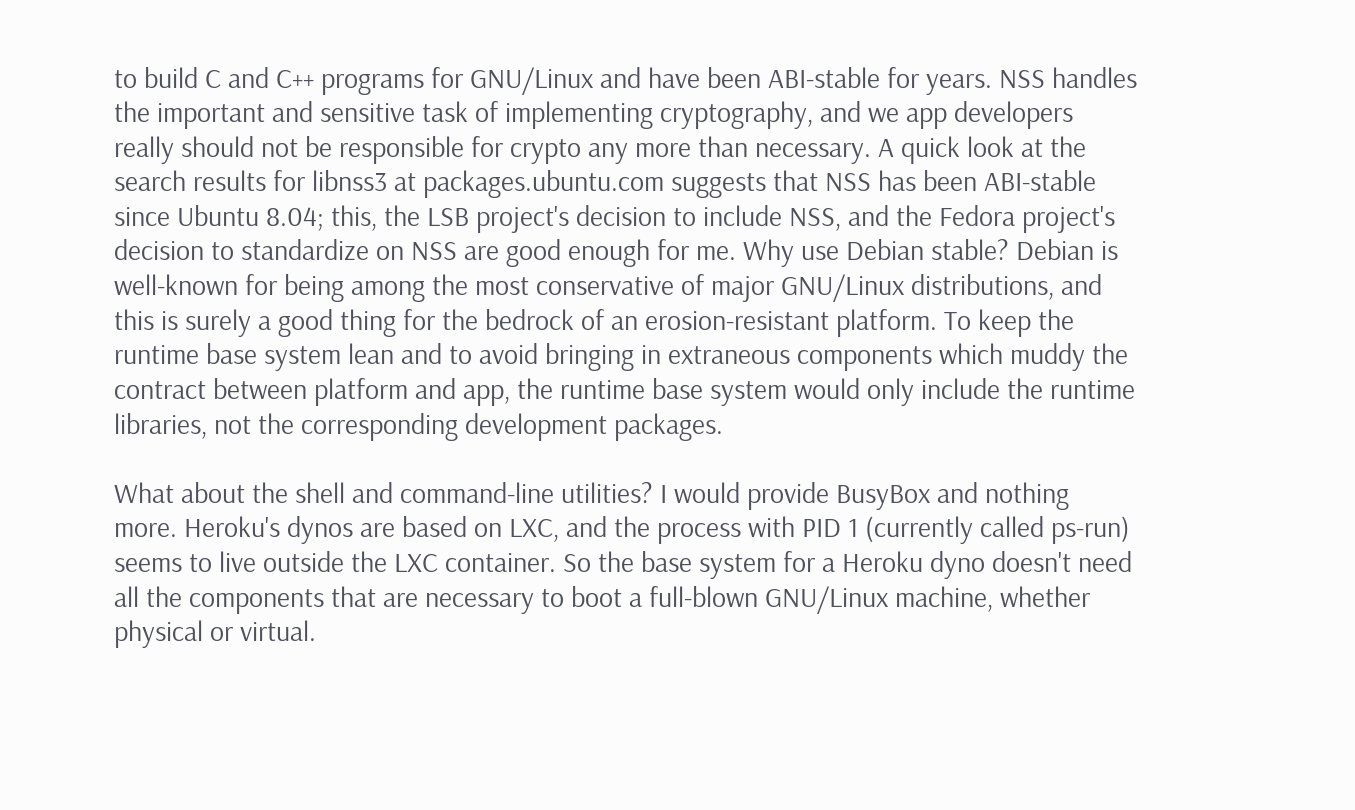to build C and C++ programs for GNU/Linux and have been ABI-stable for years. NSS handles the important and sensitive task of implementing cryptography, and we app developers really should not be responsible for crypto any more than necessary. A quick look at the search results for libnss3 at packages.ubuntu.com suggests that NSS has been ABI-stable since Ubuntu 8.04; this, the LSB project's decision to include NSS, and the Fedora project's decision to standardize on NSS are good enough for me. Why use Debian stable? Debian is well-known for being among the most conservative of major GNU/Linux distributions, and this is surely a good thing for the bedrock of an erosion-resistant platform. To keep the runtime base system lean and to avoid bringing in extraneous components which muddy the contract between platform and app, the runtime base system would only include the runtime libraries, not the corresponding development packages.

What about the shell and command-line utilities? I would provide BusyBox and nothing more. Heroku's dynos are based on LXC, and the process with PID 1 (currently called ps-run) seems to live outside the LXC container. So the base system for a Heroku dyno doesn't need all the components that are necessary to boot a full-blown GNU/Linux machine, whether physical or virtual.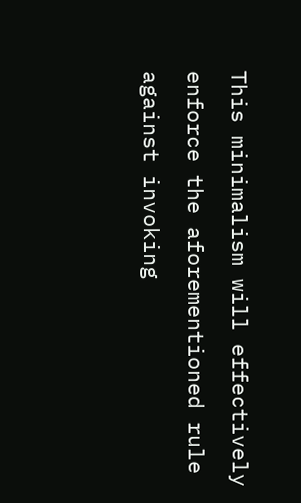This minimalism will effectively enforce the aforementioned rule against invoking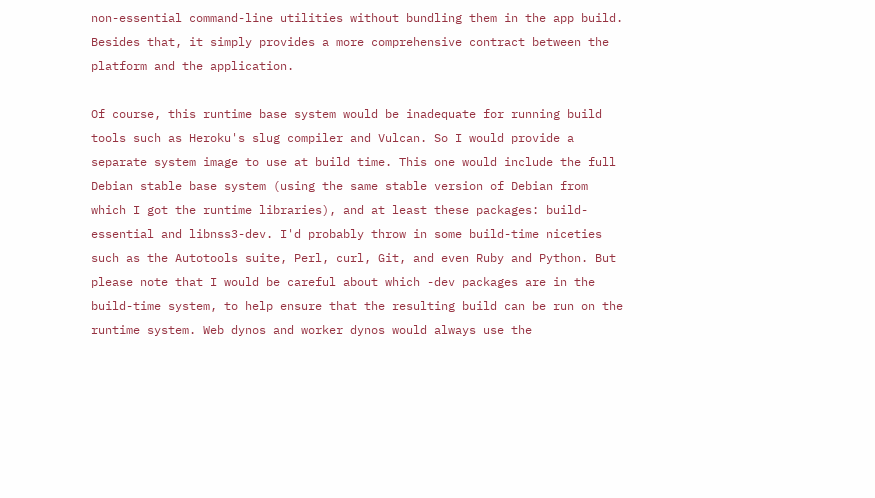non-essential command-line utilities without bundling them in the app build. Besides that, it simply provides a more comprehensive contract between the platform and the application.

Of course, this runtime base system would be inadequate for running build tools such as Heroku's slug compiler and Vulcan. So I would provide a separate system image to use at build time. This one would include the full Debian stable base system (using the same stable version of Debian from which I got the runtime libraries), and at least these packages: build-essential and libnss3-dev. I'd probably throw in some build-time niceties such as the Autotools suite, Perl, curl, Git, and even Ruby and Python. But please note that I would be careful about which -dev packages are in the build-time system, to help ensure that the resulting build can be run on the runtime system. Web dynos and worker dynos would always use the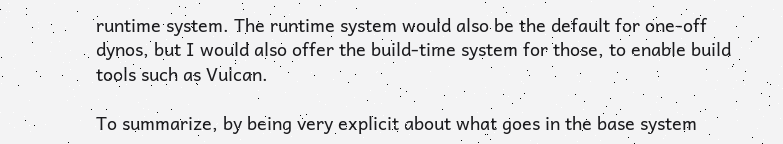runtime system. The runtime system would also be the default for one-off dynos, but I would also offer the build-time system for those, to enable build tools such as Vulcan.

To summarize, by being very explicit about what goes in the base system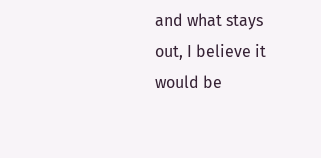and what stays out, I believe it would be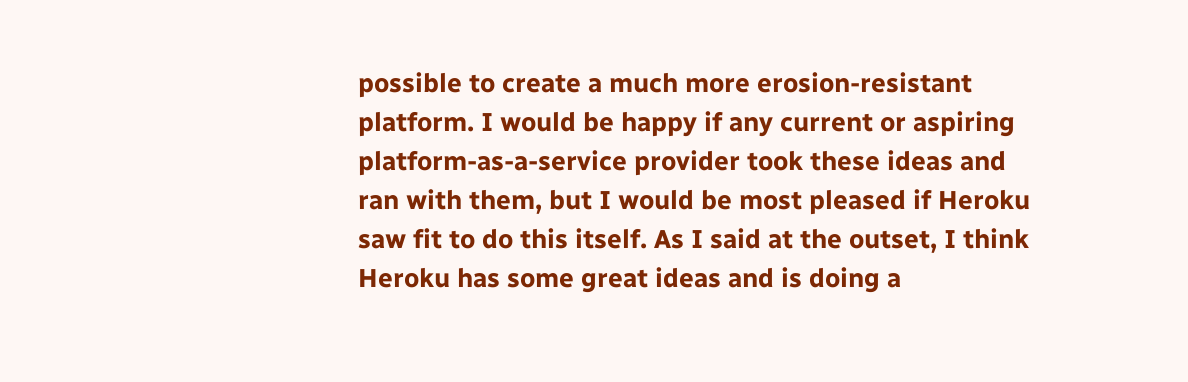possible to create a much more erosion-resistant platform. I would be happy if any current or aspiring platform-as-a-service provider took these ideas and ran with them, but I would be most pleased if Heroku saw fit to do this itself. As I said at the outset, I think Heroku has some great ideas and is doing a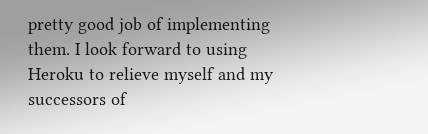pretty good job of implementing them. I look forward to using Heroku to relieve myself and my successors of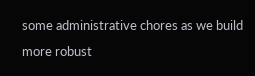some administrative chores as we build more robust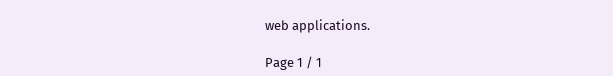web applications.

Page 1 / 1